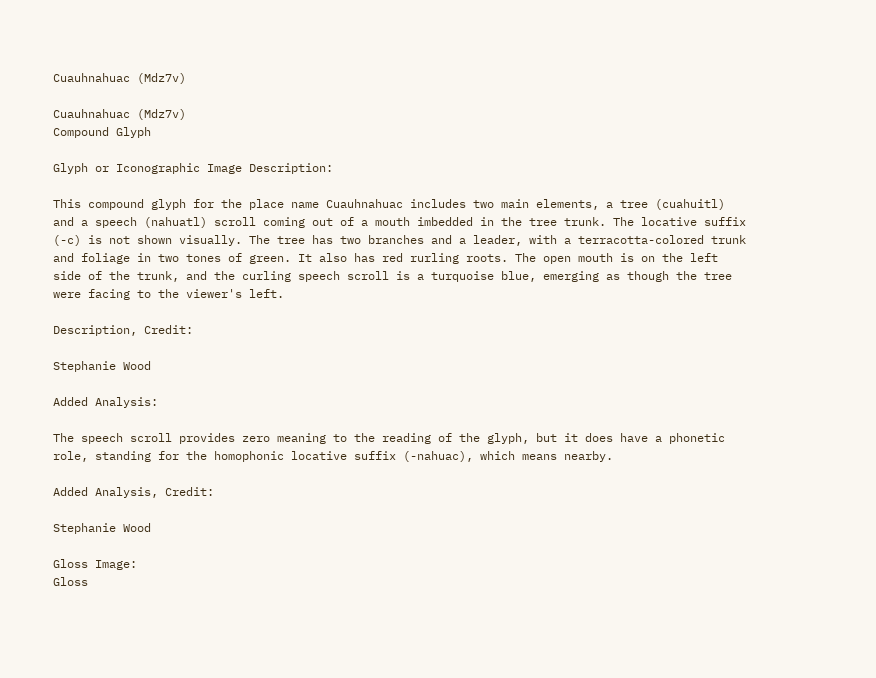Cuauhnahuac (Mdz7v)

Cuauhnahuac (Mdz7v)
Compound Glyph

Glyph or Iconographic Image Description:

This compound glyph for the place name Cuauhnahuac includes two main elements, a tree (cuahuitl) and a speech (nahuatl) scroll coming out of a mouth imbedded in the tree trunk. The locative suffix (-c) is not shown visually. The tree has two branches and a leader, with a terracotta-colored trunk and foliage in two tones of green. It also has red rurling roots. The open mouth is on the left side of the trunk, and the curling speech scroll is a turquoise blue, emerging as though the tree were facing to the viewer's left.

Description, Credit:

Stephanie Wood

Added Analysis:

The speech scroll provides zero meaning to the reading of the glyph, but it does have a phonetic role, standing for the homophonic locative suffix (-nahuac), which means nearby.

Added Analysis, Credit:

Stephanie Wood

Gloss Image:
Gloss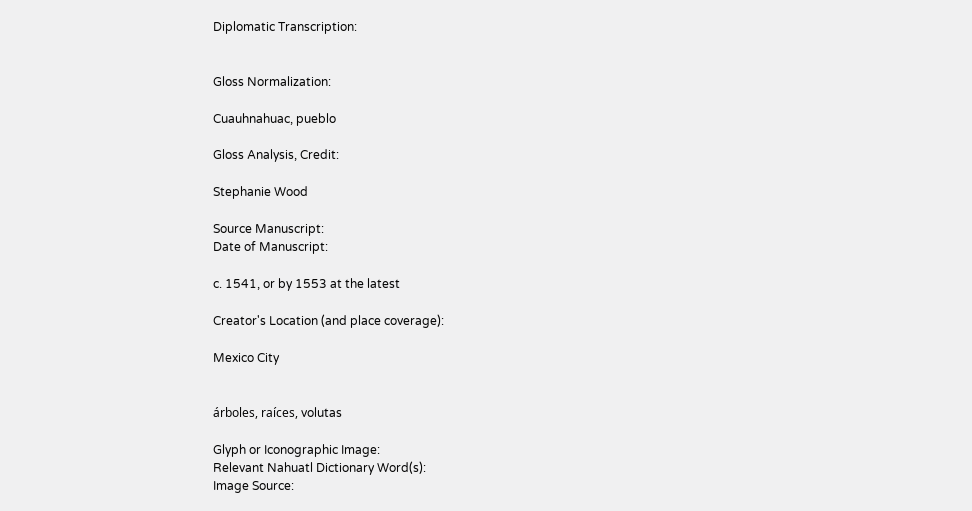Diplomatic Transcription:


Gloss Normalization:

Cuauhnahuac, pueblo

Gloss Analysis, Credit:

Stephanie Wood

Source Manuscript:
Date of Manuscript:

c. 1541, or by 1553 at the latest

Creator's Location (and place coverage):

Mexico City


árboles, raíces, volutas

Glyph or Iconographic Image:
Relevant Nahuatl Dictionary Word(s):
Image Source: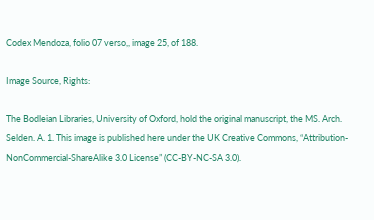Codex Mendoza, folio 07 verso,, image 25, of 188.

Image Source, Rights:

The Bodleian Libraries, University of Oxford, hold the original manuscript, the MS. Arch. Selden. A. 1. This image is published here under the UK Creative Commons, “Attribution-NonCommercial-ShareAlike 3.0 License” (CC-BY-NC-SA 3.0).